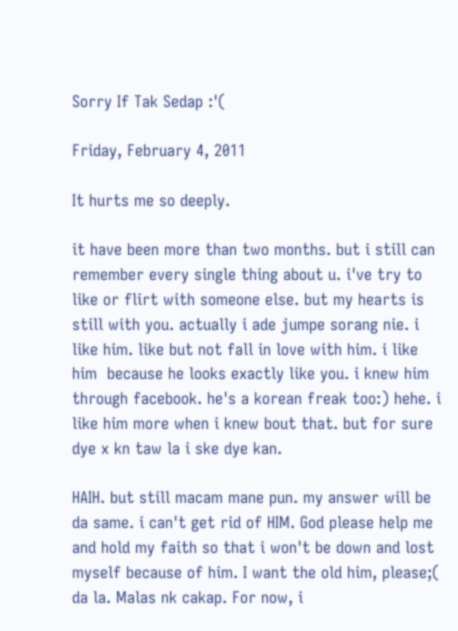Sorry If Tak Sedap :'(

Friday, February 4, 2011

It hurts me so deeply.

it have been more than two months. but i still can remember every single thing about u. i've try to like or flirt with someone else. but my hearts is still with you. actually i ade jumpe sorang nie. i like him. like but not fall in love with him. i like him  because he looks exactly like you. i knew him through facebook. he's a korean freak too:) hehe. i like him more when i knew bout that. but for sure dye x kn taw la i ske dye kan.

HAIH. but still macam mane pun. my answer will be da same. i can't get rid of HIM. God please help me and hold my faith so that i won't be down and lost myself because of him. I want the old him, please;( da la. Malas nk cakap. For now, i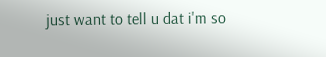just want to tell u dat i'm so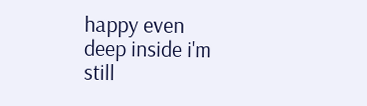happy even deep inside i'm still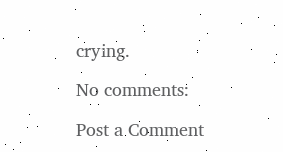crying.

No comments:

Post a Comment